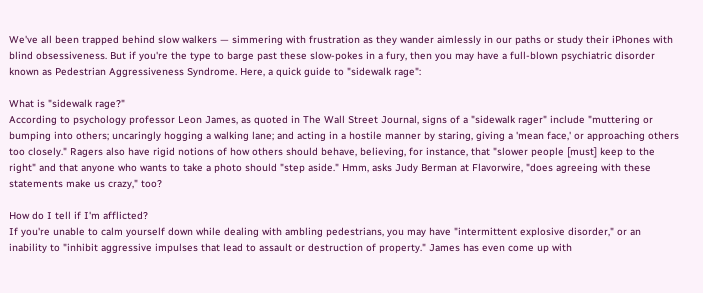We've all been trapped behind slow walkers — simmering with frustration as they wander aimlessly in our paths or study their iPhones with blind obsessiveness. But if you're the type to barge past these slow-pokes in a fury, then you may have a full-blown psychiatric disorder known as Pedestrian Aggressiveness Syndrome. Here, a quick guide to "sidewalk rage":

What is "sidewalk rage?"
According to psychology professor Leon James, as quoted in The Wall Street Journal, signs of a "sidewalk rager" include "muttering or bumping into others; uncaringly hogging a walking lane; and acting in a hostile manner by staring, giving a 'mean face,' or approaching others too closely." Ragers also have rigid notions of how others should behave, believing, for instance, that "slower people [must] keep to the right" and that anyone who wants to take a photo should "step aside." Hmm, asks Judy Berman at Flavorwire, "does agreeing with these statements make us crazy," too?

How do I tell if I'm afflicted?
If you're unable to calm yourself down while dealing with ambling pedestrians, you may have "intermittent explosive disorder," or an inability to "inhibit aggressive impulses that lead to assault or destruction of property." James has even come up with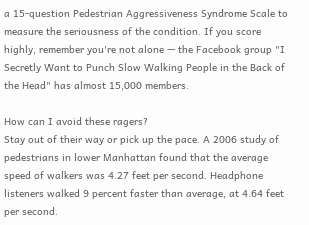a 15-question Pedestrian Aggressiveness Syndrome Scale to measure the seriousness of the condition. If you score highly, remember you're not alone — the Facebook group "I Secretly Want to Punch Slow Walking People in the Back of the Head" has almost 15,000 members.

How can I avoid these ragers?
Stay out of their way or pick up the pace. A 2006 study of pedestrians in lower Manhattan found that the average speed of walkers was 4.27 feet per second. Headphone listeners walked 9 percent faster than average, at 4.64 feet per second.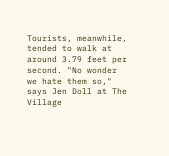Tourists, meanwhile, tended to walk at around 3.79 feet per second. "No wonder we hate them so," says Jen Doll at The Village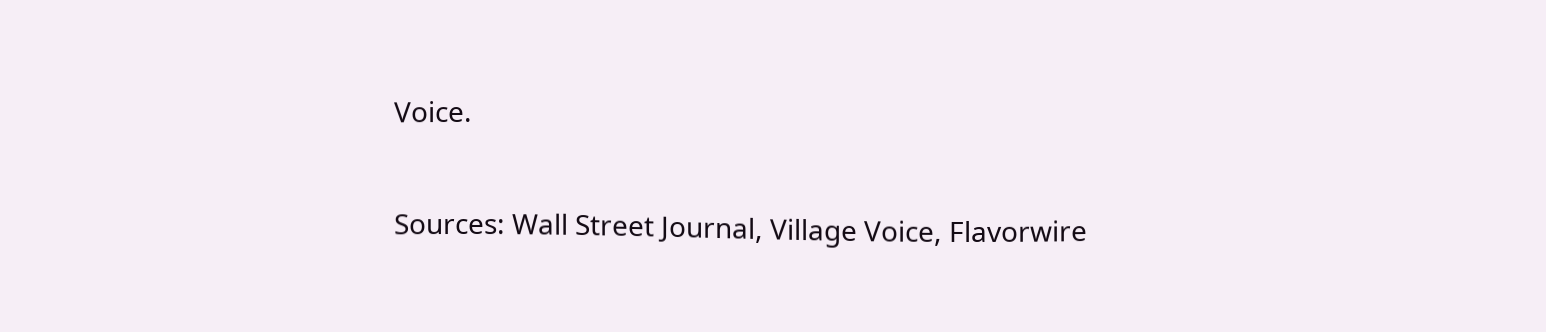Voice.

Sources: Wall Street Journal, Village Voice, Flavorwire